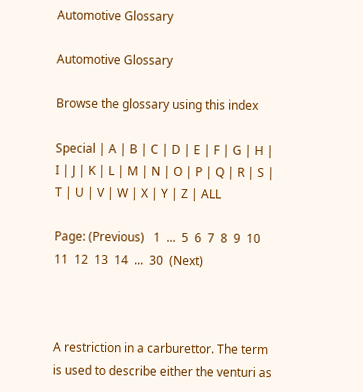Automotive Glossary

Automotive Glossary

Browse the glossary using this index

Special | A | B | C | D | E | F | G | H | I | J | K | L | M | N | O | P | Q | R | S | T | U | V | W | X | Y | Z | ALL

Page: (Previous)   1  ...  5  6  7  8  9  10  11  12  13  14  ...  30  (Next)



A restriction in a carburettor. The term is used to describe either the venturi as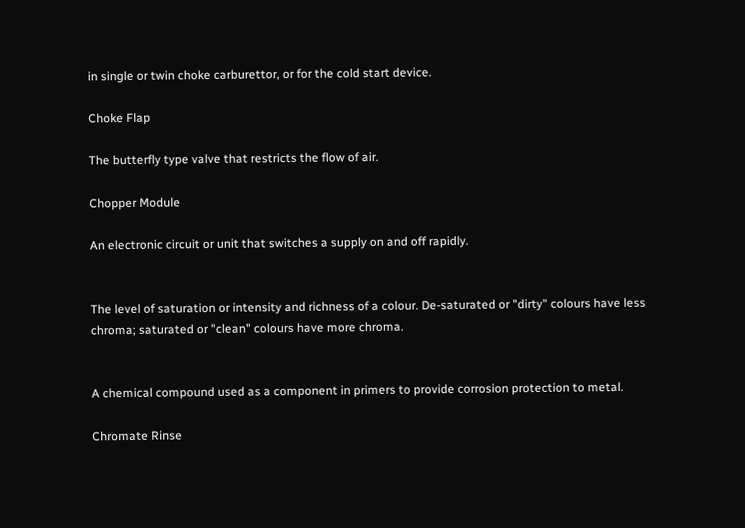in single or twin choke carburettor, or for the cold start device.

Choke Flap

The butterfly type valve that restricts the flow of air.

Chopper Module

An electronic circuit or unit that switches a supply on and off rapidly.


The level of saturation or intensity and richness of a colour. De-saturated or "dirty" colours have less chroma; saturated or "clean" colours have more chroma.


A chemical compound used as a component in primers to provide corrosion protection to metal.

Chromate Rinse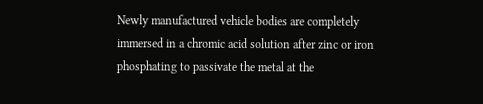Newly manufactured vehicle bodies are completely immersed in a chromic acid solution after zinc or iron phosphating to passivate the metal at the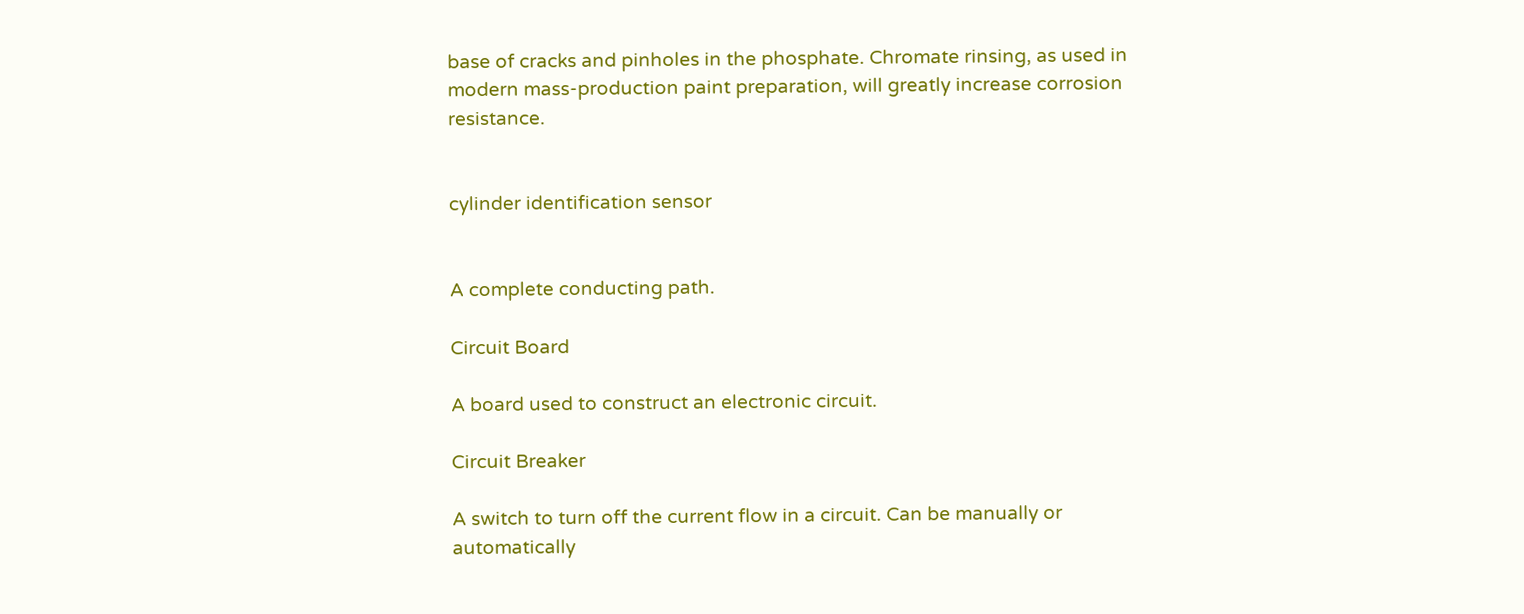base of cracks and pinholes in the phosphate. Chromate rinsing, as used in modern mass-production paint preparation, will greatly increase corrosion resistance.


cylinder identification sensor


A complete conducting path.

Circuit Board

A board used to construct an electronic circuit.

Circuit Breaker

A switch to turn off the current flow in a circuit. Can be manually or automatically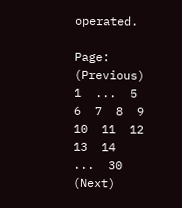operated.

Page: (Previous)   1  ...  5  6  7  8  9  10  11  12  13  14  ...  30  (Next)